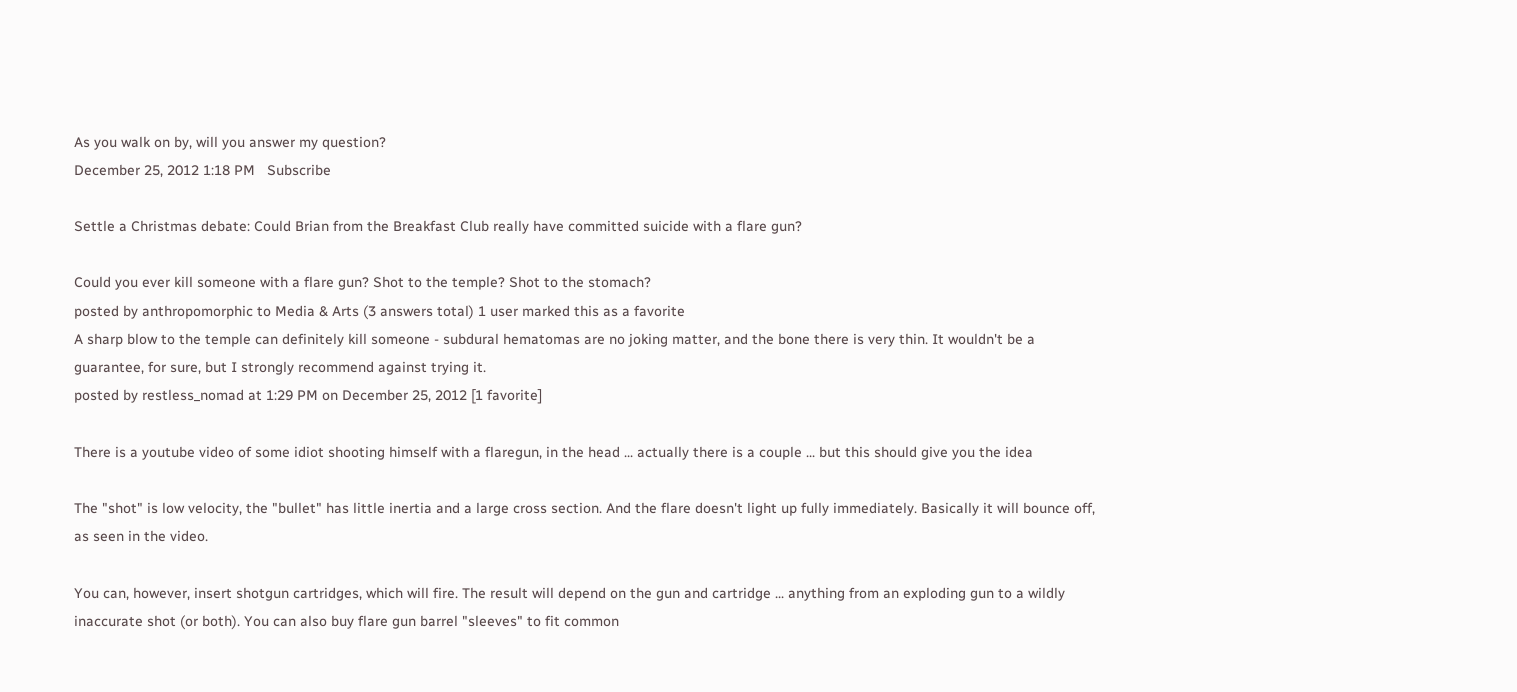As you walk on by, will you answer my question?
December 25, 2012 1:18 PM   Subscribe

Settle a Christmas debate: Could Brian from the Breakfast Club really have committed suicide with a flare gun?

Could you ever kill someone with a flare gun? Shot to the temple? Shot to the stomach?
posted by anthropomorphic to Media & Arts (3 answers total) 1 user marked this as a favorite
A sharp blow to the temple can definitely kill someone - subdural hematomas are no joking matter, and the bone there is very thin. It wouldn't be a guarantee, for sure, but I strongly recommend against trying it.
posted by restless_nomad at 1:29 PM on December 25, 2012 [1 favorite]

There is a youtube video of some idiot shooting himself with a flaregun, in the head ... actually there is a couple ... but this should give you the idea

The "shot" is low velocity, the "bullet" has little inertia and a large cross section. And the flare doesn't light up fully immediately. Basically it will bounce off, as seen in the video.

You can, however, insert shotgun cartridges, which will fire. The result will depend on the gun and cartridge ... anything from an exploding gun to a wildly inaccurate shot (or both). You can also buy flare gun barrel "sleeves" to fit common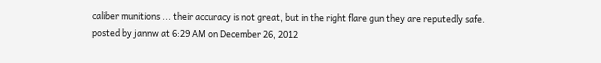caliber munitions ... their accuracy is not great, but in the right flare gun they are reputedly safe.
posted by jannw at 6:29 AM on December 26, 2012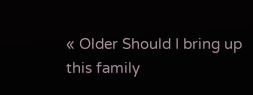« Older Should I bring up this family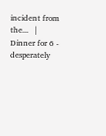incident from the...   |   Dinner for 6 - desperately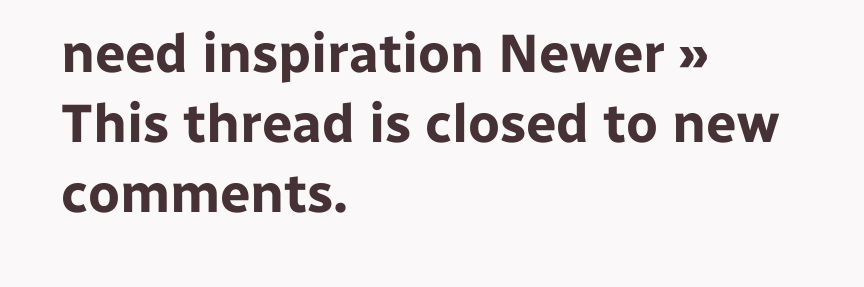need inspiration Newer »
This thread is closed to new comments.